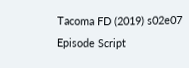Tacoma FD (2019) s02e07 Episode Script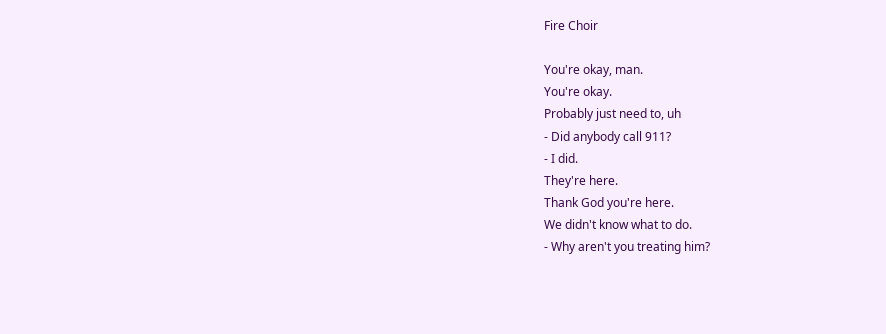Fire Choir

You're okay, man.
You're okay.
Probably just need to, uh
- Did anybody call 911?
- I did.
They're here.
Thank God you're here.
We didn't know what to do.
- Why aren't you treating him?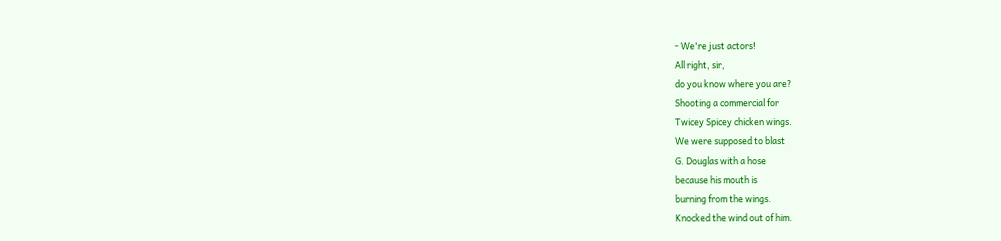- We're just actors!
All right, sir,
do you know where you are?
Shooting a commercial for
Twicey Spicey chicken wings.
We were supposed to blast
G. Douglas with a hose
because his mouth is
burning from the wings.
Knocked the wind out of him.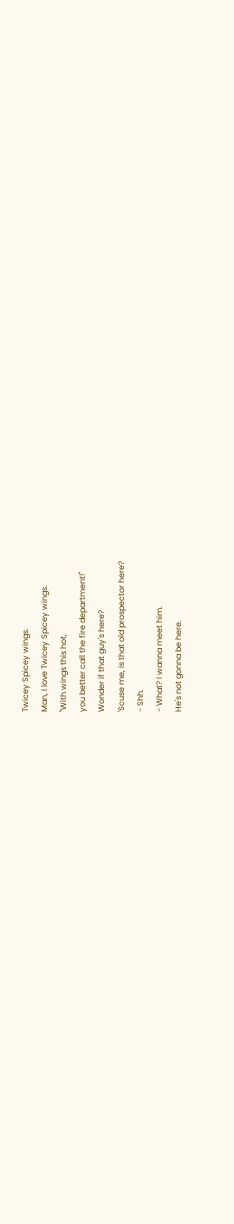Twicey Spicey wings.
Man, I love Twicey Spicey wings.
"With wings this hot,
you better call the fire department!"
Wonder if that guy's here?
'Scuse me, is that old prospector here?
- Shh.
- What? I wanna meet him.
He's not gonna be here.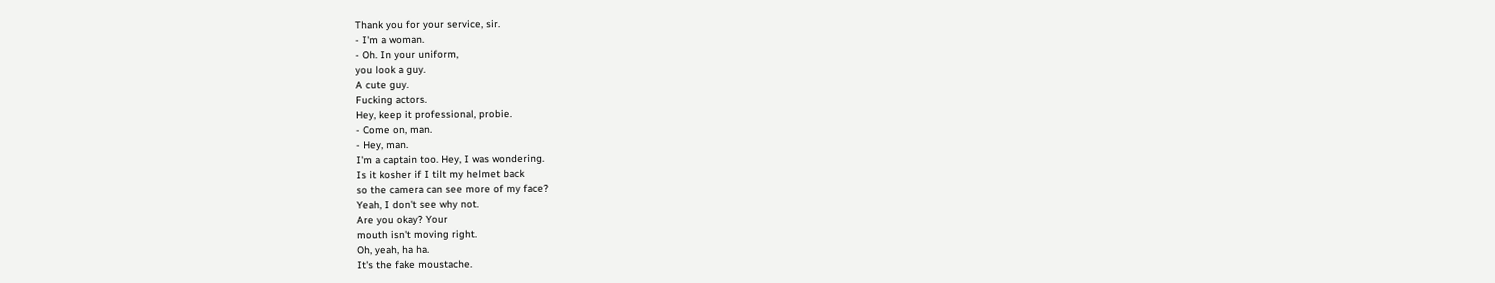Thank you for your service, sir.
- I'm a woman.
- Oh. In your uniform,
you look a guy.
A cute guy.
Fucking actors.
Hey, keep it professional, probie.
- Come on, man.
- Hey, man.
I'm a captain too. Hey, I was wondering.
Is it kosher if I tilt my helmet back
so the camera can see more of my face?
Yeah, I don't see why not.
Are you okay? Your
mouth isn't moving right.
Oh, yeah, ha ha.
It's the fake moustache.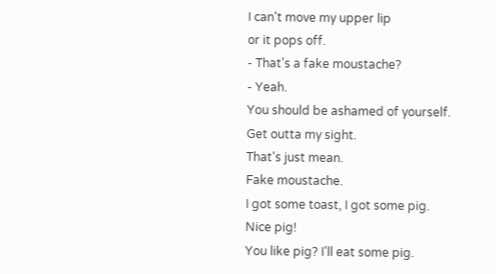I can't move my upper lip
or it pops off.
- That's a fake moustache?
- Yeah.
You should be ashamed of yourself.
Get outta my sight.
That's just mean.
Fake moustache.
I got some toast, I got some pig.
Nice pig!
You like pig? I'll eat some pig.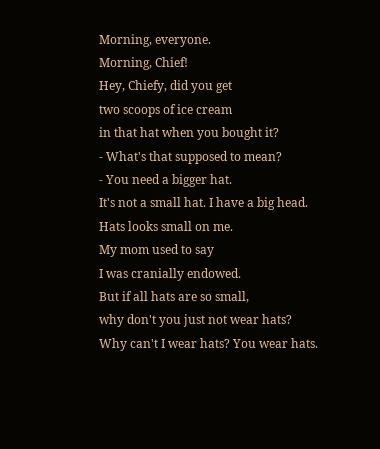Morning, everyone.
Morning, Chief!
Hey, Chiefy, did you get
two scoops of ice cream
in that hat when you bought it?
- What's that supposed to mean?
- You need a bigger hat.
It's not a small hat. I have a big head.
Hats looks small on me.
My mom used to say
I was cranially endowed.
But if all hats are so small,
why don't you just not wear hats?
Why can't I wear hats? You wear hats.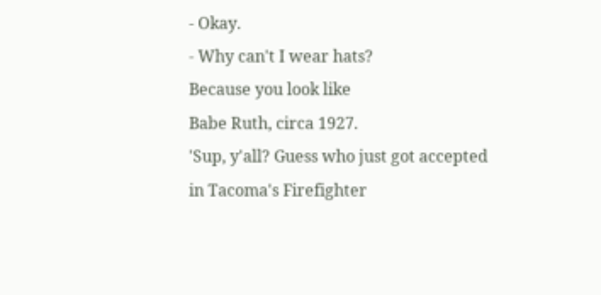- Okay.
- Why can't I wear hats?
Because you look like
Babe Ruth, circa 1927.
'Sup, y'all? Guess who just got accepted
in Tacoma's Firefighter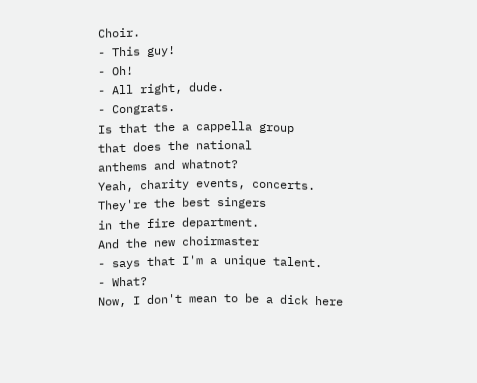Choir.
- This guy!
- Oh!
- All right, dude.
- Congrats.
Is that the a cappella group
that does the national
anthems and whatnot?
Yeah, charity events, concerts.
They're the best singers
in the fire department.
And the new choirmaster
- says that I'm a unique talent.
- What?
Now, I don't mean to be a dick here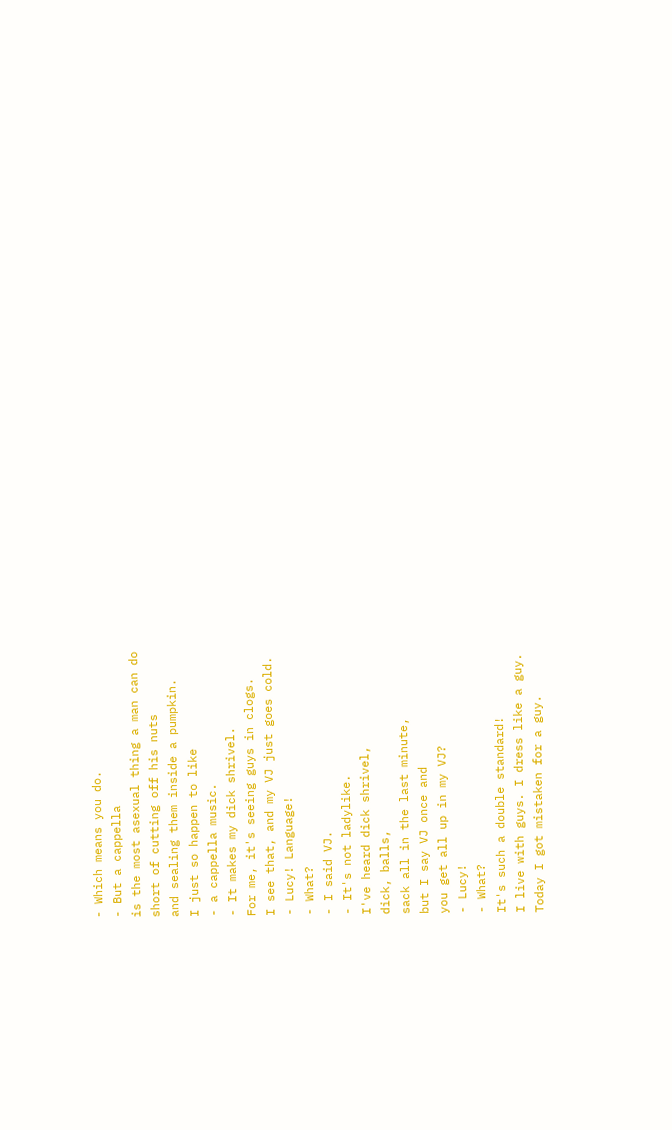- Which means you do.
- But a cappella
is the most asexual thing a man can do
short of cutting off his nuts
and sealing them inside a pumpkin.
I just so happen to like
- a cappella music.
- It makes my dick shrivel.
For me, it's seeing guys in clogs.
I see that, and my VJ just goes cold.
- Lucy! Language!
- What?
- I said VJ.
- It's not ladylike.
I've heard dick shrivel,
dick, balls,
sack all in the last minute,
but I say VJ once and
you get all up in my VJ?
- Lucy!
- What?
It's such a double standard!
I live with guys. I dress like a guy.
Today I got mistaken for a guy.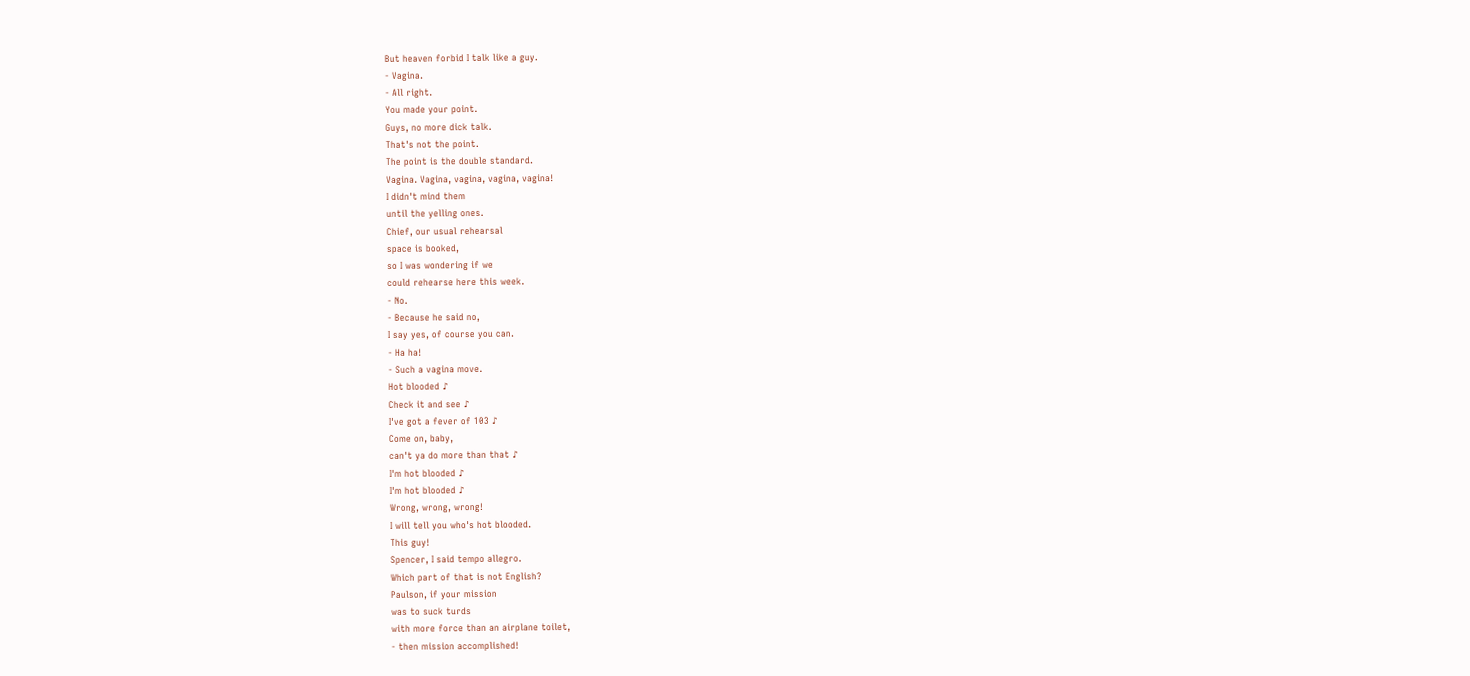But heaven forbid I talk like a guy.
- Vagina.
- All right.
You made your point.
Guys, no more dick talk.
That's not the point.
The point is the double standard.
Vagina. Vagina, vagina, vagina, vagina!
I didn't mind them
until the yelling ones.
Chief, our usual rehearsal
space is booked,
so I was wondering if we
could rehearse here this week.
- No.
- Because he said no,
I say yes, of course you can.
- Ha ha!
- Such a vagina move.
Hot blooded ♪
Check it and see ♪
I've got a fever of 103 ♪
Come on, baby,
can't ya do more than that ♪
I'm hot blooded ♪
I'm hot blooded ♪
Wrong, wrong, wrong!
I will tell you who's hot blooded.
This guy!
Spencer, I said tempo allegro.
Which part of that is not English?
Paulson, if your mission
was to suck turds
with more force than an airplane toilet,
- then mission accomplished!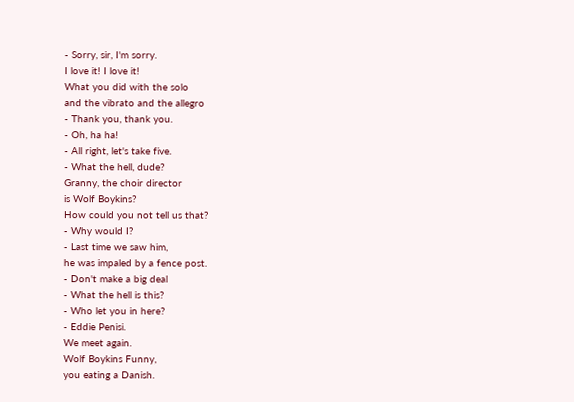- Sorry, sir, I'm sorry.
I love it! I love it!
What you did with the solo
and the vibrato and the allegro
- Thank you, thank you.
- Oh, ha ha!
- All right, let's take five.
- What the hell, dude?
Granny, the choir director
is Wolf Boykins?
How could you not tell us that?
- Why would I?
- Last time we saw him,
he was impaled by a fence post.
- Don't make a big deal
- What the hell is this?
- Who let you in here?
- Eddie Penisi.
We meet again.
Wolf Boykins Funny,
you eating a Danish.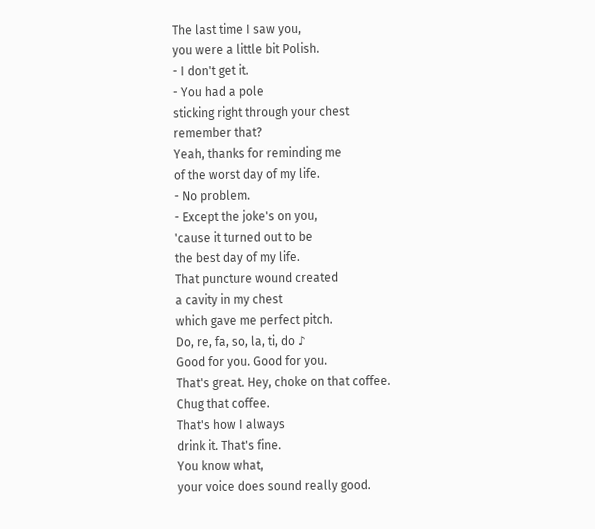The last time I saw you,
you were a little bit Polish.
- I don't get it.
- You had a pole
sticking right through your chest
remember that?
Yeah, thanks for reminding me
of the worst day of my life.
- No problem.
- Except the joke's on you,
'cause it turned out to be
the best day of my life.
That puncture wound created
a cavity in my chest
which gave me perfect pitch.
Do, re, fa, so, la, ti, do ♪
Good for you. Good for you.
That's great. Hey, choke on that coffee.
Chug that coffee.
That's how I always
drink it. That's fine.
You know what,
your voice does sound really good.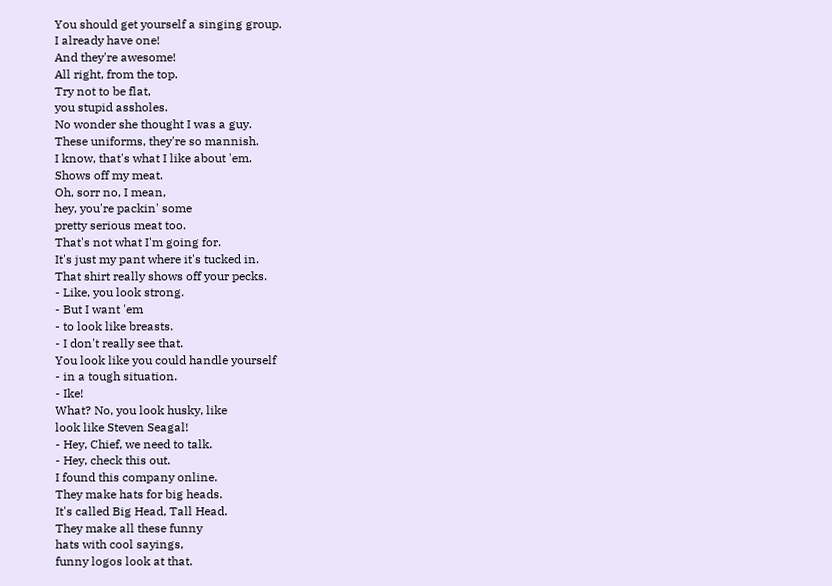You should get yourself a singing group.
I already have one!
And they're awesome!
All right, from the top.
Try not to be flat,
you stupid assholes.
No wonder she thought I was a guy.
These uniforms, they're so mannish.
I know, that's what I like about 'em.
Shows off my meat.
Oh, sorr no, I mean,
hey, you're packin' some
pretty serious meat too.
That's not what I'm going for.
It's just my pant where it's tucked in.
That shirt really shows off your pecks.
- Like, you look strong.
- But I want 'em
- to look like breasts.
- I don't really see that.
You look like you could handle yourself
- in a tough situation.
- Ike!
What? No, you look husky, like
look like Steven Seagal!
- Hey, Chief, we need to talk.
- Hey, check this out.
I found this company online.
They make hats for big heads.
It's called Big Head, Tall Head.
They make all these funny
hats with cool sayings,
funny logos look at that.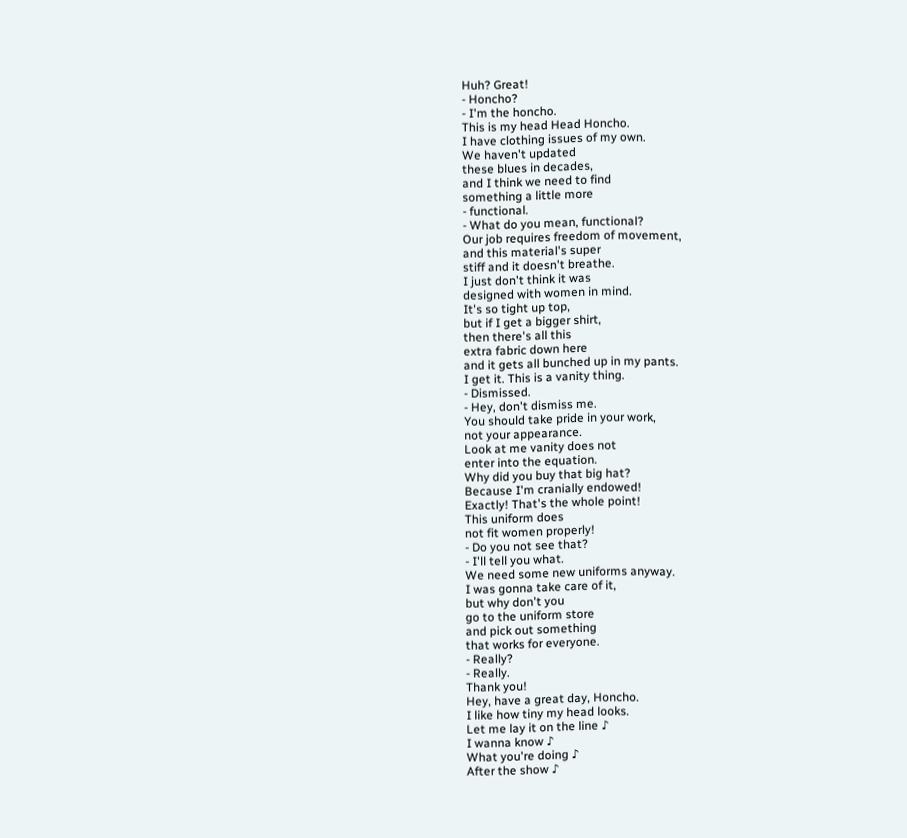Huh? Great!
- Honcho?
- I'm the honcho.
This is my head Head Honcho.
I have clothing issues of my own.
We haven't updated
these blues in decades,
and I think we need to find
something a little more
- functional.
- What do you mean, functional?
Our job requires freedom of movement,
and this material's super
stiff and it doesn't breathe.
I just don't think it was
designed with women in mind.
It's so tight up top,
but if I get a bigger shirt,
then there's all this
extra fabric down here
and it gets all bunched up in my pants.
I get it. This is a vanity thing.
- Dismissed.
- Hey, don't dismiss me.
You should take pride in your work,
not your appearance.
Look at me vanity does not
enter into the equation.
Why did you buy that big hat?
Because I'm cranially endowed!
Exactly! That's the whole point!
This uniform does
not fit women properly!
- Do you not see that?
- I'll tell you what.
We need some new uniforms anyway.
I was gonna take care of it,
but why don't you
go to the uniform store
and pick out something
that works for everyone.
- Really?
- Really.
Thank you!
Hey, have a great day, Honcho.
I like how tiny my head looks.
Let me lay it on the line ♪
I wanna know ♪
What you're doing ♪
After the show ♪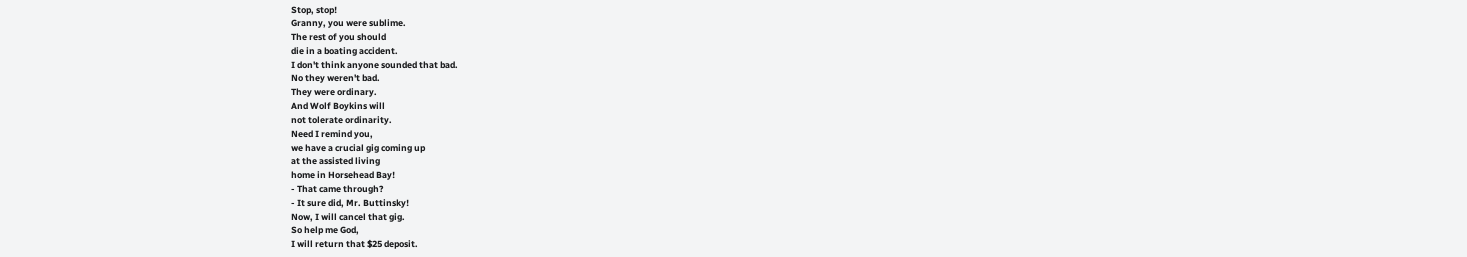Stop, stop!
Granny, you were sublime.
The rest of you should
die in a boating accident.
I don't think anyone sounded that bad.
No they weren't bad.
They were ordinary.
And Wolf Boykins will
not tolerate ordinarity.
Need I remind you,
we have a crucial gig coming up
at the assisted living
home in Horsehead Bay!
- That came through?
- It sure did, Mr. Buttinsky!
Now, I will cancel that gig.
So help me God,
I will return that $25 deposit.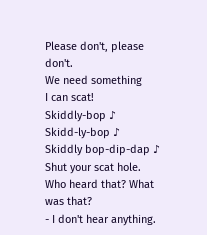Please don't, please don't.
We need something
I can scat!
Skiddly-bop ♪
Skidd-ly-bop ♪
Skiddly bop-dip-dap ♪
Shut your scat hole.
Who heard that? What was that?
- I don't hear anything.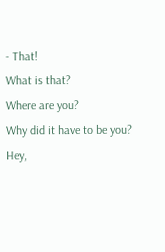- That!
What is that?
Where are you?
Why did it have to be you?
Hey,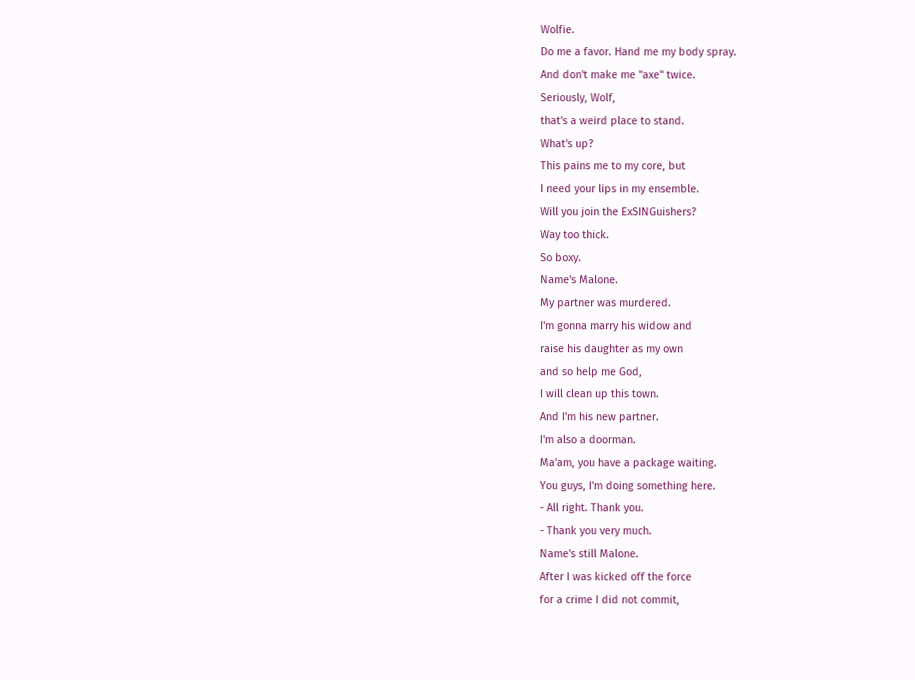Wolfie.
Do me a favor. Hand me my body spray.
And don't make me "axe" twice.
Seriously, Wolf,
that's a weird place to stand.
What's up?
This pains me to my core, but
I need your lips in my ensemble.
Will you join the ExSINGuishers?
Way too thick.
So boxy.
Name's Malone.
My partner was murdered.
I'm gonna marry his widow and
raise his daughter as my own
and so help me God,
I will clean up this town.
And I'm his new partner.
I'm also a doorman.
Ma'am, you have a package waiting.
You guys, I'm doing something here.
- All right. Thank you.
- Thank you very much.
Name's still Malone.
After I was kicked off the force
for a crime I did not commit,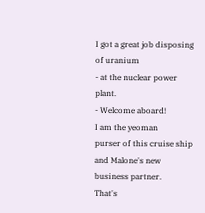I got a great job disposing of uranium
- at the nuclear power plant.
- Welcome aboard!
I am the yeoman
purser of this cruise ship
and Malone's new business partner.
That's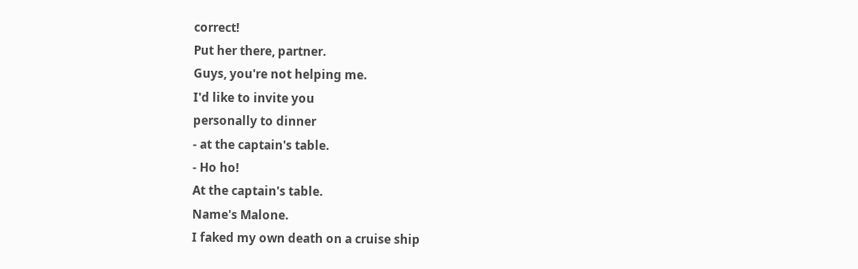correct!
Put her there, partner.
Guys, you're not helping me.
I'd like to invite you
personally to dinner
- at the captain's table.
- Ho ho!
At the captain's table.
Name's Malone.
I faked my own death on a cruise ship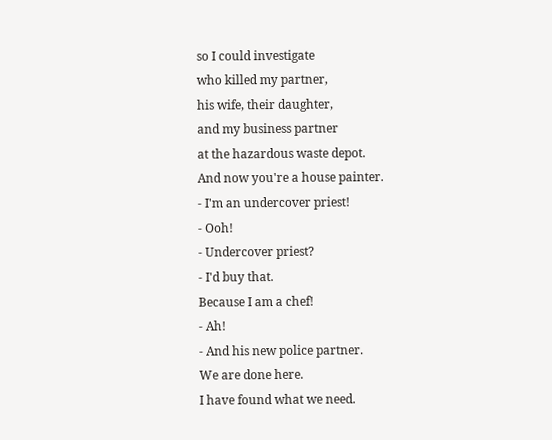so I could investigate
who killed my partner,
his wife, their daughter,
and my business partner
at the hazardous waste depot.
And now you're a house painter.
- I'm an undercover priest!
- Ooh!
- Undercover priest?
- I'd buy that.
Because I am a chef!
- Ah!
- And his new police partner.
We are done here.
I have found what we need.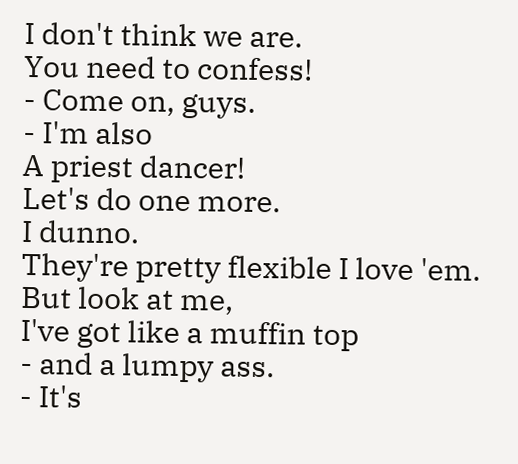I don't think we are.
You need to confess!
- Come on, guys.
- I'm also
A priest dancer!
Let's do one more.
I dunno.
They're pretty flexible I love 'em.
But look at me,
I've got like a muffin top
- and a lumpy ass.
- It's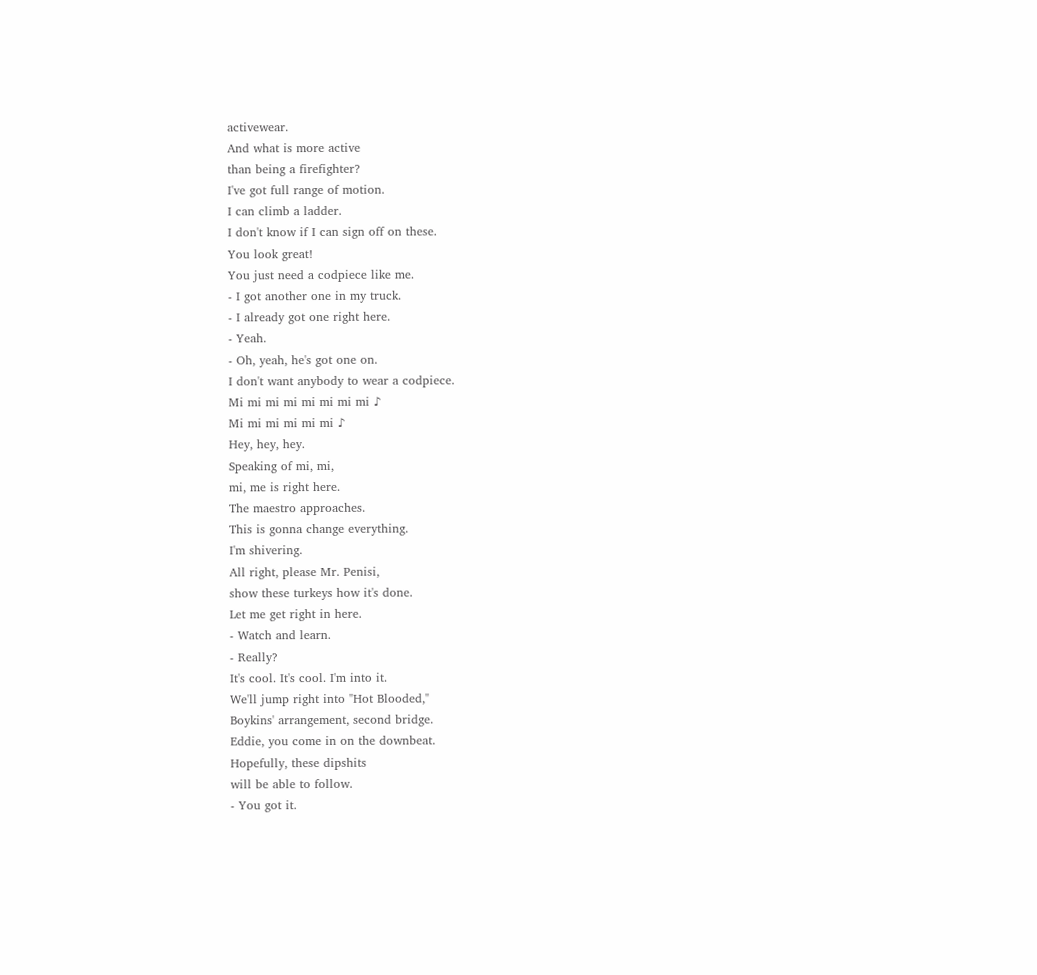activewear.
And what is more active
than being a firefighter?
I've got full range of motion.
I can climb a ladder.
I don't know if I can sign off on these.
You look great!
You just need a codpiece like me.
- I got another one in my truck.
- I already got one right here.
- Yeah.
- Oh, yeah, he's got one on.
I don't want anybody to wear a codpiece.
Mi mi mi mi mi mi mi mi ♪
Mi mi mi mi mi mi ♪
Hey, hey, hey.
Speaking of mi, mi,
mi, me is right here.
The maestro approaches.
This is gonna change everything.
I'm shivering.
All right, please Mr. Penisi,
show these turkeys how it's done.
Let me get right in here.
- Watch and learn.
- Really?
It's cool. It's cool. I'm into it.
We'll jump right into "Hot Blooded,"
Boykins' arrangement, second bridge.
Eddie, you come in on the downbeat.
Hopefully, these dipshits
will be able to follow.
- You got it.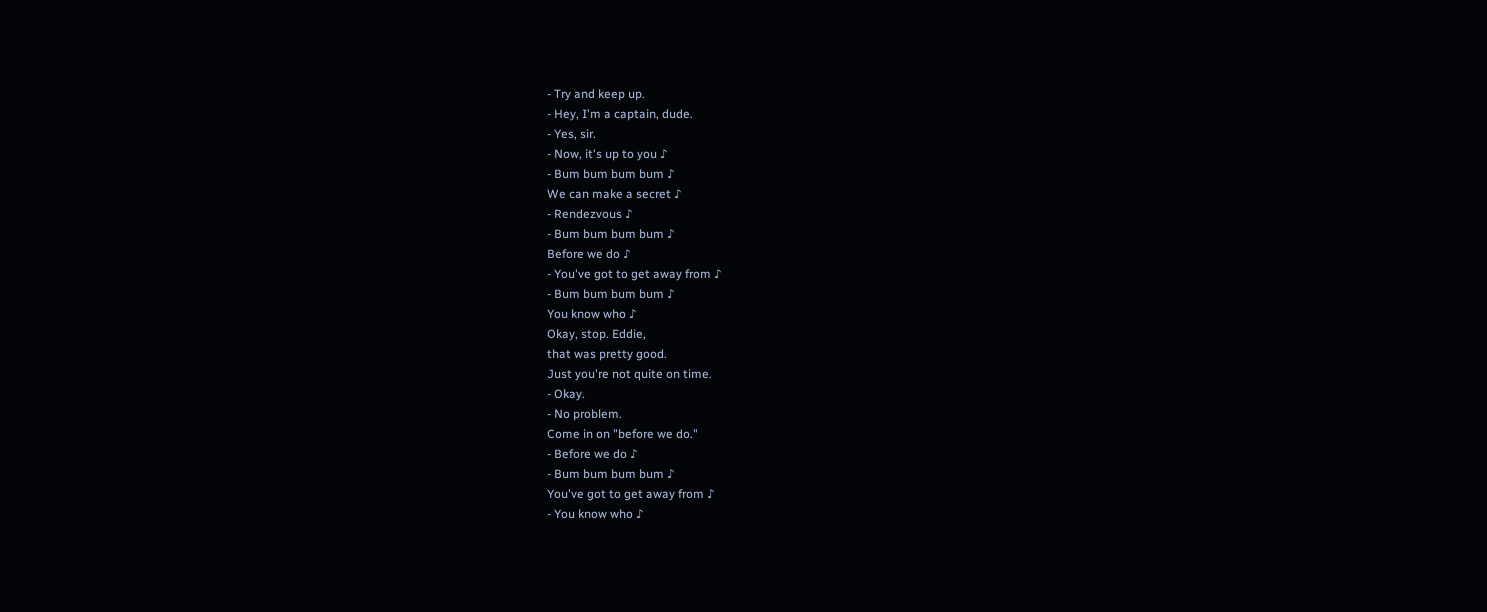- Try and keep up.
- Hey, I'm a captain, dude.
- Yes, sir.
- Now, it's up to you ♪
- Bum bum bum bum ♪
We can make a secret ♪
- Rendezvous ♪
- Bum bum bum bum ♪
Before we do ♪
- You've got to get away from ♪
- Bum bum bum bum ♪
You know who ♪
Okay, stop. Eddie,
that was pretty good.
Just you're not quite on time.
- Okay.
- No problem.
Come in on "before we do."
- Before we do ♪
- Bum bum bum bum ♪
You've got to get away from ♪
- You know who ♪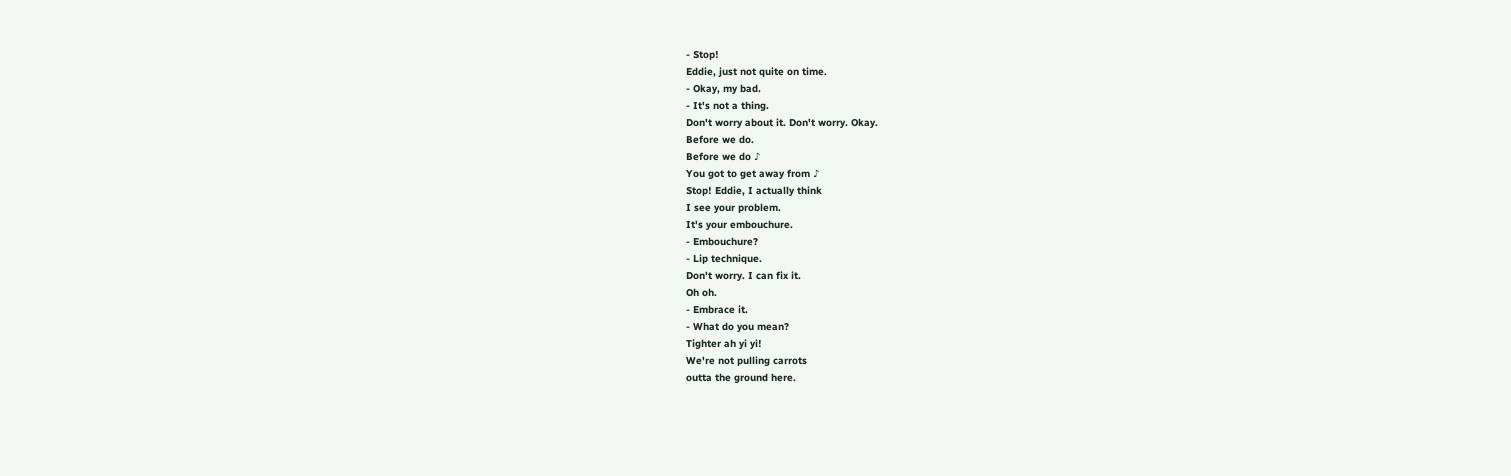- Stop!
Eddie, just not quite on time.
- Okay, my bad.
- It's not a thing.
Don't worry about it. Don't worry. Okay.
Before we do.
Before we do ♪
You got to get away from ♪
Stop! Eddie, I actually think
I see your problem.
It's your embouchure.
- Embouchure?
- Lip technique.
Don't worry. I can fix it.
Oh oh.
- Embrace it.
- What do you mean?
Tighter ah yi yi!
We're not pulling carrots
outta the ground here.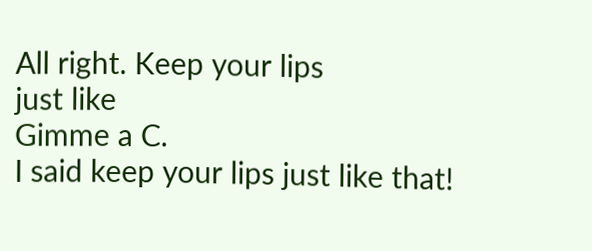All right. Keep your lips
just like
Gimme a C.
I said keep your lips just like that!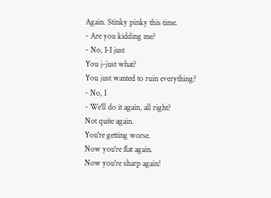Again. Stinky pinky this time.
- Are you kidding me?
- No, I-I just
You j-just what?
You just wanted to ruin everything?
- No, I
- We'll do it again, all right?
Not quite again.
You're getting worse.
Now you're flat again.
Now you're sharp again!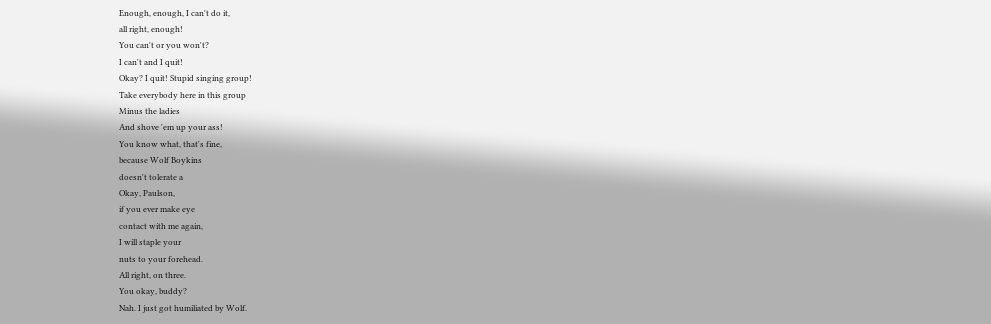Enough, enough, I can't do it,
all right, enough!
You can't or you won't?
I can't and I quit!
Okay? I quit! Stupid singing group!
Take everybody here in this group
Minus the ladies
And shove 'em up your ass!
You know what, that's fine,
because Wolf Boykins
doesn't tolerate a
Okay, Paulson,
if you ever make eye
contact with me again,
I will staple your
nuts to your forehead.
All right, on three.
You okay, buddy?
Nah. I just got humiliated by Wolf.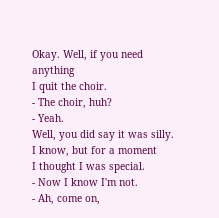Okay. Well, if you need anything
I quit the choir.
- The choir, huh?
- Yeah.
Well, you did say it was silly.
I know, but for a moment
I thought I was special.
- Now I know I'm not.
- Ah, come on,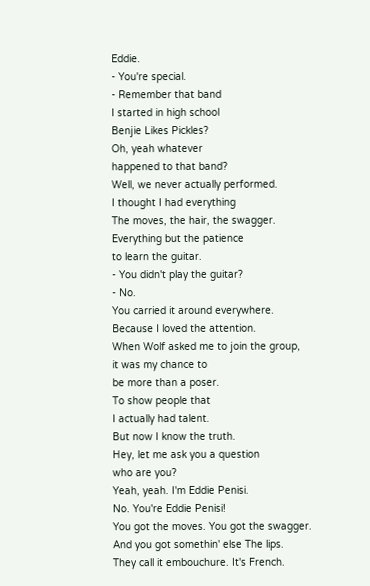Eddie.
- You're special.
- Remember that band
I started in high school
Benjie Likes Pickles?
Oh, yeah whatever
happened to that band?
Well, we never actually performed.
I thought I had everything
The moves, the hair, the swagger.
Everything but the patience
to learn the guitar.
- You didn't play the guitar?
- No.
You carried it around everywhere.
Because I loved the attention.
When Wolf asked me to join the group,
it was my chance to
be more than a poser.
To show people that
I actually had talent.
But now I know the truth.
Hey, let me ask you a question
who are you?
Yeah, yeah. I'm Eddie Penisi.
No. You're Eddie Penisi!
You got the moves. You got the swagger.
And you got somethin' else The lips.
They call it embouchure. It's French.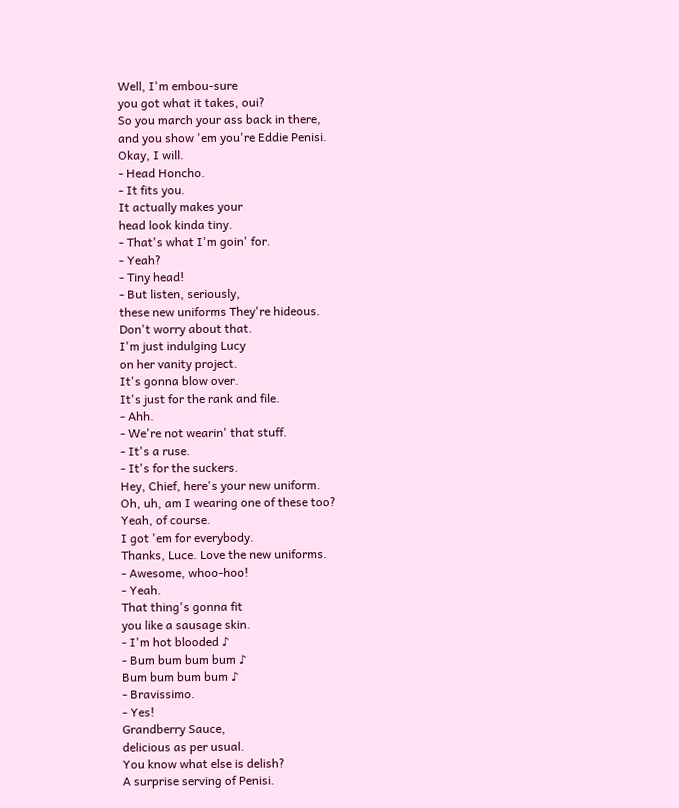Well, I'm embou-sure
you got what it takes, oui?
So you march your ass back in there,
and you show 'em you're Eddie Penisi.
Okay, I will.
- Head Honcho.
- It fits you.
It actually makes your
head look kinda tiny.
- That's what I'm goin' for.
- Yeah?
- Tiny head!
- But listen, seriously,
these new uniforms They're hideous.
Don't worry about that.
I'm just indulging Lucy
on her vanity project.
It's gonna blow over.
It's just for the rank and file.
- Ahh.
- We're not wearin' that stuff.
- It's a ruse.
- It's for the suckers.
Hey, Chief, here's your new uniform.
Oh, uh, am I wearing one of these too?
Yeah, of course.
I got 'em for everybody.
Thanks, Luce. Love the new uniforms.
- Awesome, whoo-hoo!
- Yeah.
That thing's gonna fit
you like a sausage skin.
- I'm hot blooded ♪
- Bum bum bum bum ♪
Bum bum bum bum ♪
- Bravissimo.
- Yes!
Grandberry Sauce,
delicious as per usual.
You know what else is delish?
A surprise serving of Penisi.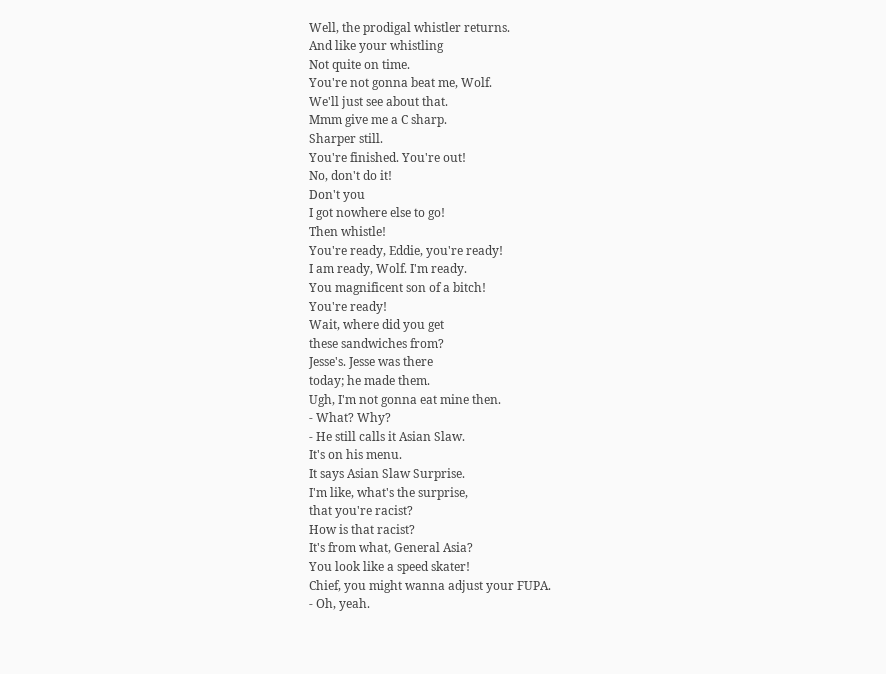Well, the prodigal whistler returns.
And like your whistling
Not quite on time.
You're not gonna beat me, Wolf.
We'll just see about that.
Mmm give me a C sharp.
Sharper still.
You're finished. You're out!
No, don't do it!
Don't you
I got nowhere else to go!
Then whistle!
You're ready, Eddie, you're ready!
I am ready, Wolf. I'm ready.
You magnificent son of a bitch!
You're ready!
Wait, where did you get
these sandwiches from?
Jesse's. Jesse was there
today; he made them.
Ugh, I'm not gonna eat mine then.
- What? Why?
- He still calls it Asian Slaw.
It's on his menu.
It says Asian Slaw Surprise.
I'm like, what's the surprise,
that you're racist?
How is that racist?
It's from what, General Asia?
You look like a speed skater!
Chief, you might wanna adjust your FUPA.
- Oh, yeah.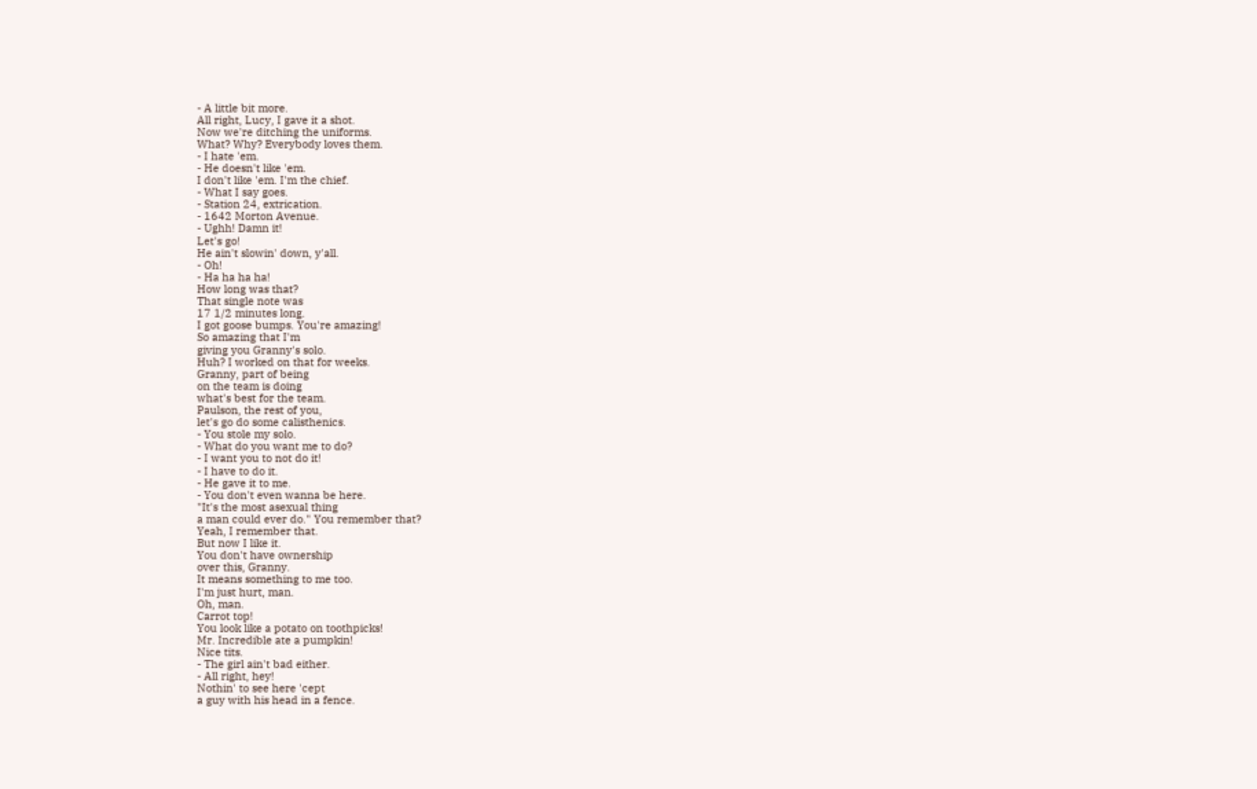- A little bit more.
All right, Lucy, I gave it a shot.
Now we're ditching the uniforms.
What? Why? Everybody loves them.
- I hate 'em.
- He doesn't like 'em.
I don't like 'em. I'm the chief.
- What I say goes.
- Station 24, extrication.
- 1642 Morton Avenue.
- Ughh! Damn it!
Let's go!
He ain't slowin' down, y'all.
- Oh!
- Ha ha ha ha!
How long was that?
That single note was
17 1/2 minutes long.
I got goose bumps. You're amazing!
So amazing that I'm
giving you Granny's solo.
Huh? I worked on that for weeks.
Granny, part of being
on the team is doing
what's best for the team.
Paulson, the rest of you,
let's go do some calisthenics.
- You stole my solo.
- What do you want me to do?
- I want you to not do it!
- I have to do it.
- He gave it to me.
- You don't even wanna be here.
"It's the most asexual thing
a man could ever do." You remember that?
Yeah, I remember that.
But now I like it.
You don't have ownership
over this, Granny.
It means something to me too.
I'm just hurt, man.
Oh, man.
Carrot top!
You look like a potato on toothpicks!
Mr. Incredible ate a pumpkin!
Nice tits.
- The girl ain't bad either.
- All right, hey!
Nothin' to see here 'cept
a guy with his head in a fence.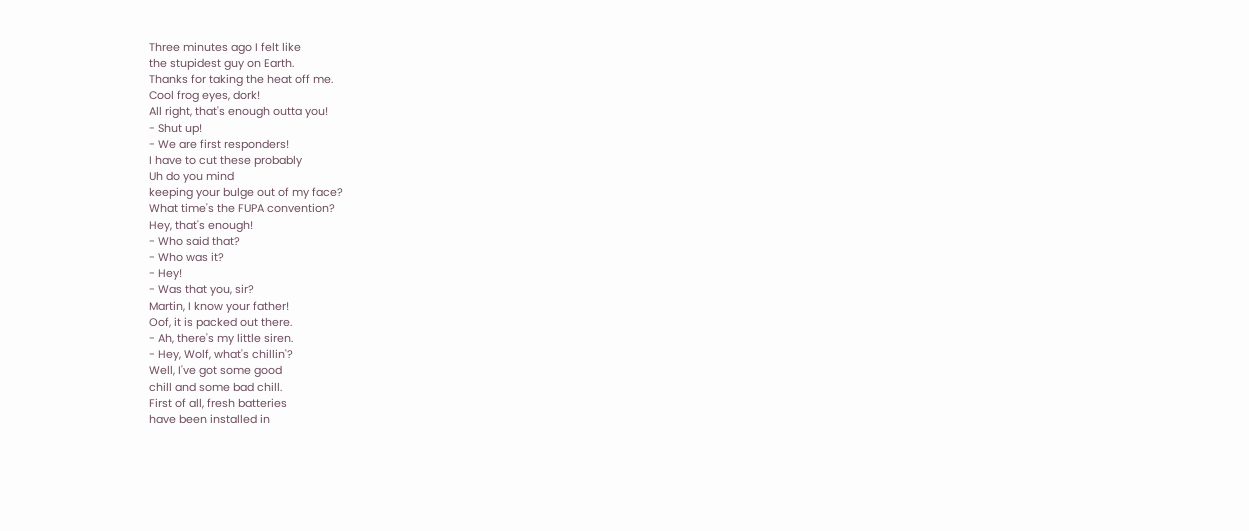Three minutes ago I felt like
the stupidest guy on Earth.
Thanks for taking the heat off me.
Cool frog eyes, dork!
All right, that's enough outta you!
- Shut up!
- We are first responders!
I have to cut these probably
Uh do you mind
keeping your bulge out of my face?
What time's the FUPA convention?
Hey, that's enough!
- Who said that?
- Who was it?
- Hey!
- Was that you, sir?
Martin, I know your father!
Oof, it is packed out there.
- Ah, there's my little siren.
- Hey, Wolf, what's chillin'?
Well, I've got some good
chill and some bad chill.
First of all, fresh batteries
have been installed in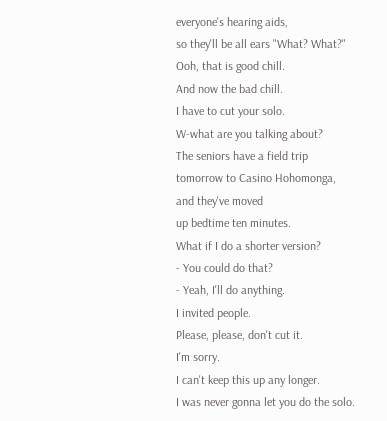everyone's hearing aids,
so they'll be all ears "What? What?"
Ooh, that is good chill.
And now the bad chill.
I have to cut your solo.
W-what are you talking about?
The seniors have a field trip
tomorrow to Casino Hohomonga,
and they've moved
up bedtime ten minutes.
What if I do a shorter version?
- You could do that?
- Yeah, I'll do anything.
I invited people.
Please, please, don't cut it.
I'm sorry.
I can't keep this up any longer.
I was never gonna let you do the solo.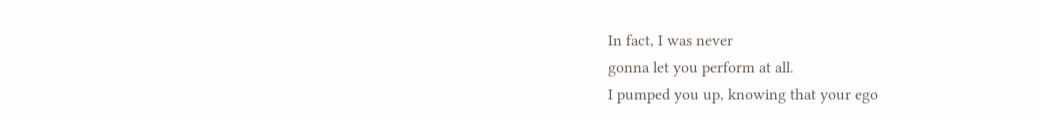In fact, I was never
gonna let you perform at all.
I pumped you up, knowing that your ego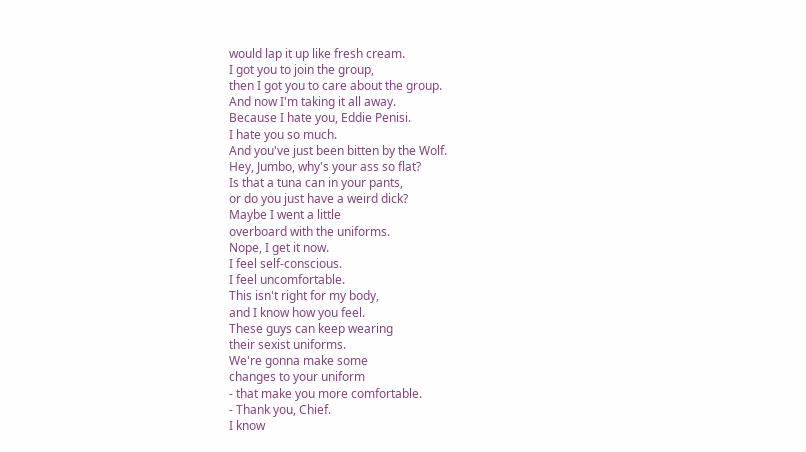would lap it up like fresh cream.
I got you to join the group,
then I got you to care about the group.
And now I'm taking it all away.
Because I hate you, Eddie Penisi.
I hate you so much.
And you've just been bitten by the Wolf.
Hey, Jumbo, why's your ass so flat?
Is that a tuna can in your pants,
or do you just have a weird dick?
Maybe I went a little
overboard with the uniforms.
Nope, I get it now.
I feel self-conscious.
I feel uncomfortable.
This isn't right for my body,
and I know how you feel.
These guys can keep wearing
their sexist uniforms.
We're gonna make some
changes to your uniform
- that make you more comfortable.
- Thank you, Chief.
I know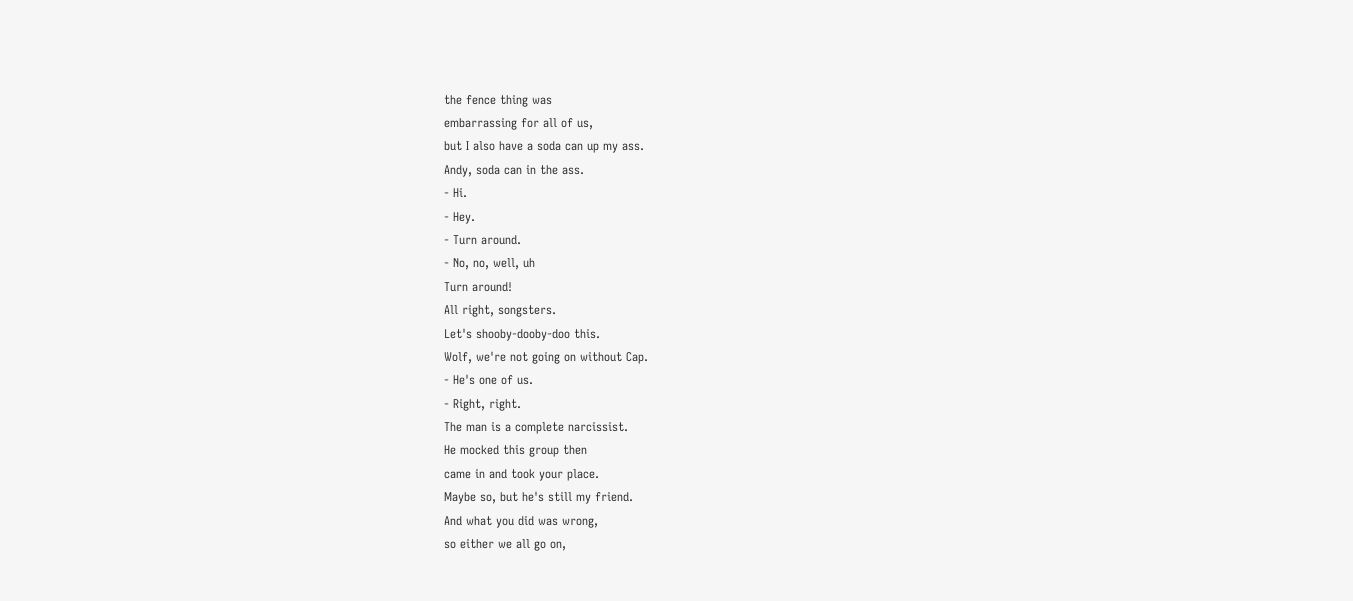the fence thing was
embarrassing for all of us,
but I also have a soda can up my ass.
Andy, soda can in the ass.
- Hi.
- Hey.
- Turn around.
- No, no, well, uh
Turn around!
All right, songsters.
Let's shooby-dooby-doo this.
Wolf, we're not going on without Cap.
- He's one of us.
- Right, right.
The man is a complete narcissist.
He mocked this group then
came in and took your place.
Maybe so, but he's still my friend.
And what you did was wrong,
so either we all go on,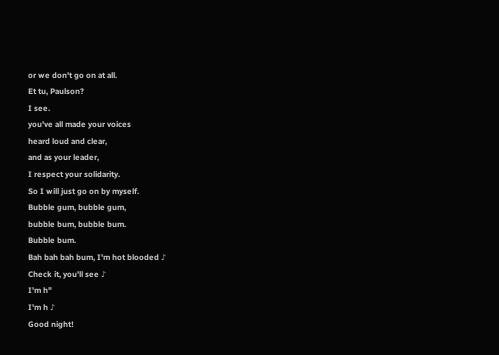or we don't go on at all.
Et tu, Paulson?
I see.
you've all made your voices
heard loud and clear,
and as your leader,
I respect your solidarity.
So I will just go on by myself.
Bubble gum, bubble gum,
bubble bum, bubble bum.
Bubble bum.
Bah bah bah bum, I'm hot blooded ♪
Check it, you'll see ♪
I'm h"
I'm h ♪
Good night!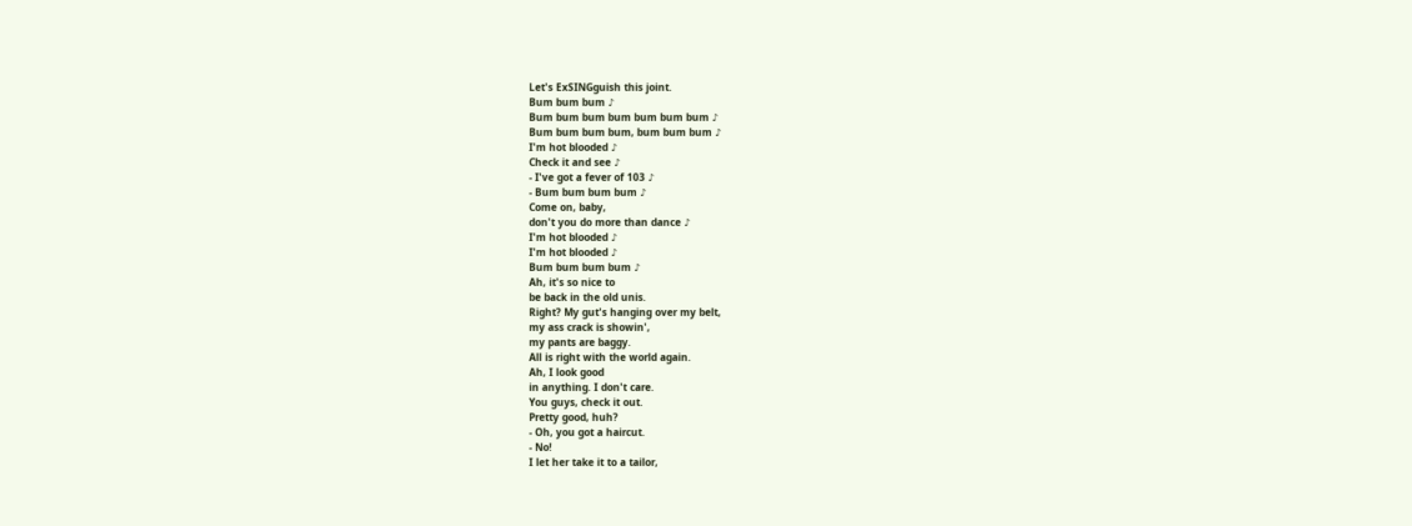Let's ExSINGguish this joint.
Bum bum bum ♪
Bum bum bum bum bum bum bum ♪
Bum bum bum bum, bum bum bum ♪
I'm hot blooded ♪
Check it and see ♪
- I've got a fever of 103 ♪
- Bum bum bum bum ♪
Come on, baby,
don't you do more than dance ♪
I'm hot blooded ♪
I'm hot blooded ♪
Bum bum bum bum ♪
Ah, it's so nice to
be back in the old unis.
Right? My gut's hanging over my belt,
my ass crack is showin',
my pants are baggy.
All is right with the world again.
Ah, I look good
in anything. I don't care.
You guys, check it out.
Pretty good, huh?
- Oh, you got a haircut.
- No!
I let her take it to a tailor,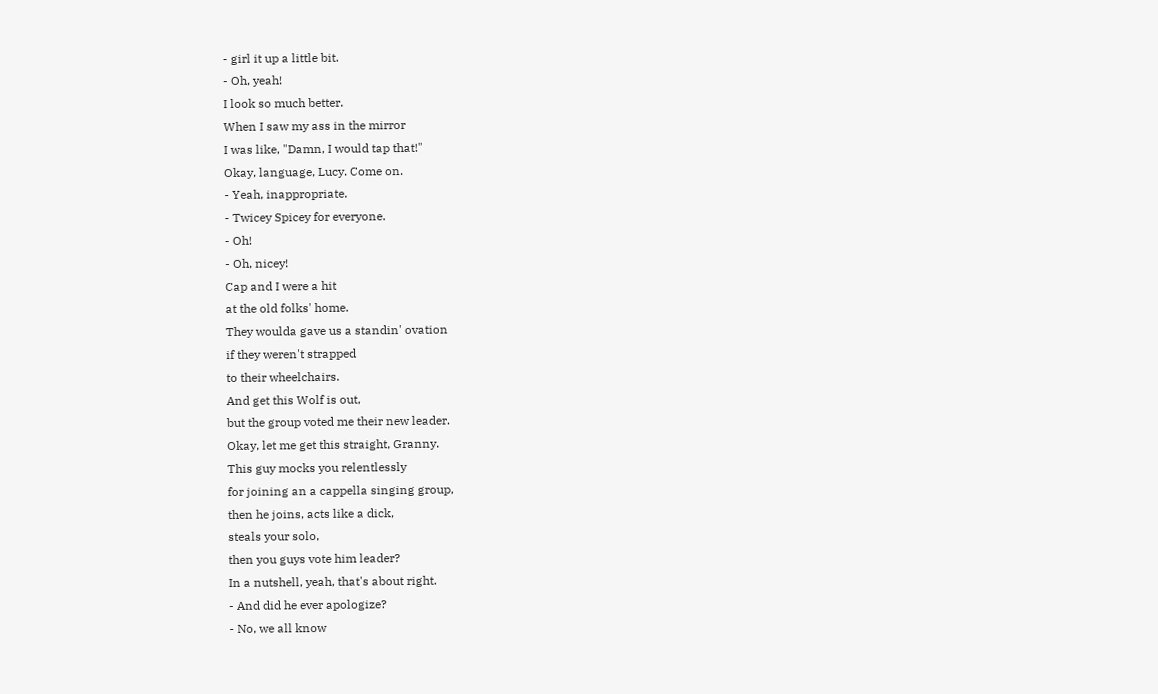- girl it up a little bit.
- Oh, yeah!
I look so much better.
When I saw my ass in the mirror
I was like, "Damn, I would tap that!"
Okay, language, Lucy. Come on.
- Yeah, inappropriate.
- Twicey Spicey for everyone.
- Oh!
- Oh, nicey!
Cap and I were a hit
at the old folks' home.
They woulda gave us a standin' ovation
if they weren't strapped
to their wheelchairs.
And get this Wolf is out,
but the group voted me their new leader.
Okay, let me get this straight, Granny.
This guy mocks you relentlessly
for joining an a cappella singing group,
then he joins, acts like a dick,
steals your solo,
then you guys vote him leader?
In a nutshell, yeah, that's about right.
- And did he ever apologize?
- No, we all know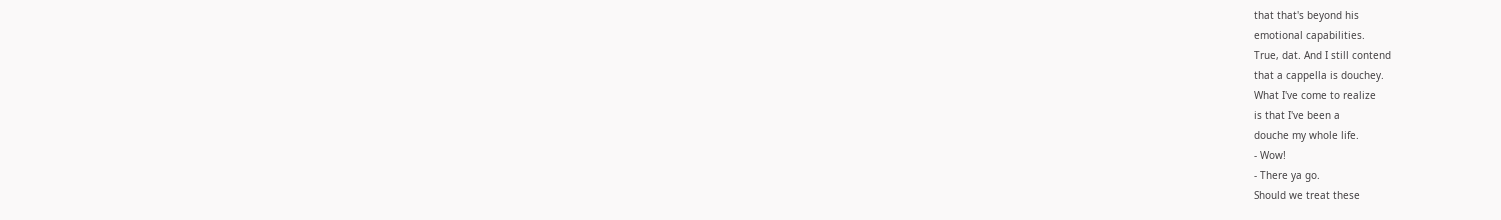that that's beyond his
emotional capabilities.
True, dat. And I still contend
that a cappella is douchey.
What I've come to realize
is that I've been a
douche my whole life.
- Wow!
- There ya go.
Should we treat these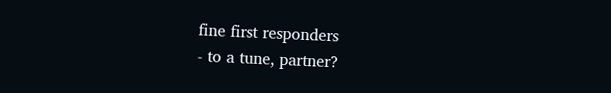fine first responders
- to a tune, partner?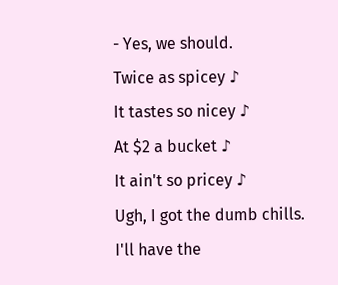- Yes, we should.
Twice as spicey ♪
It tastes so nicey ♪
At $2 a bucket ♪
It ain't so pricey ♪
Ugh, I got the dumb chills.
I'll have the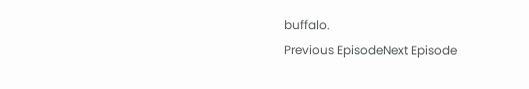buffalo.
Previous EpisodeNext Episode